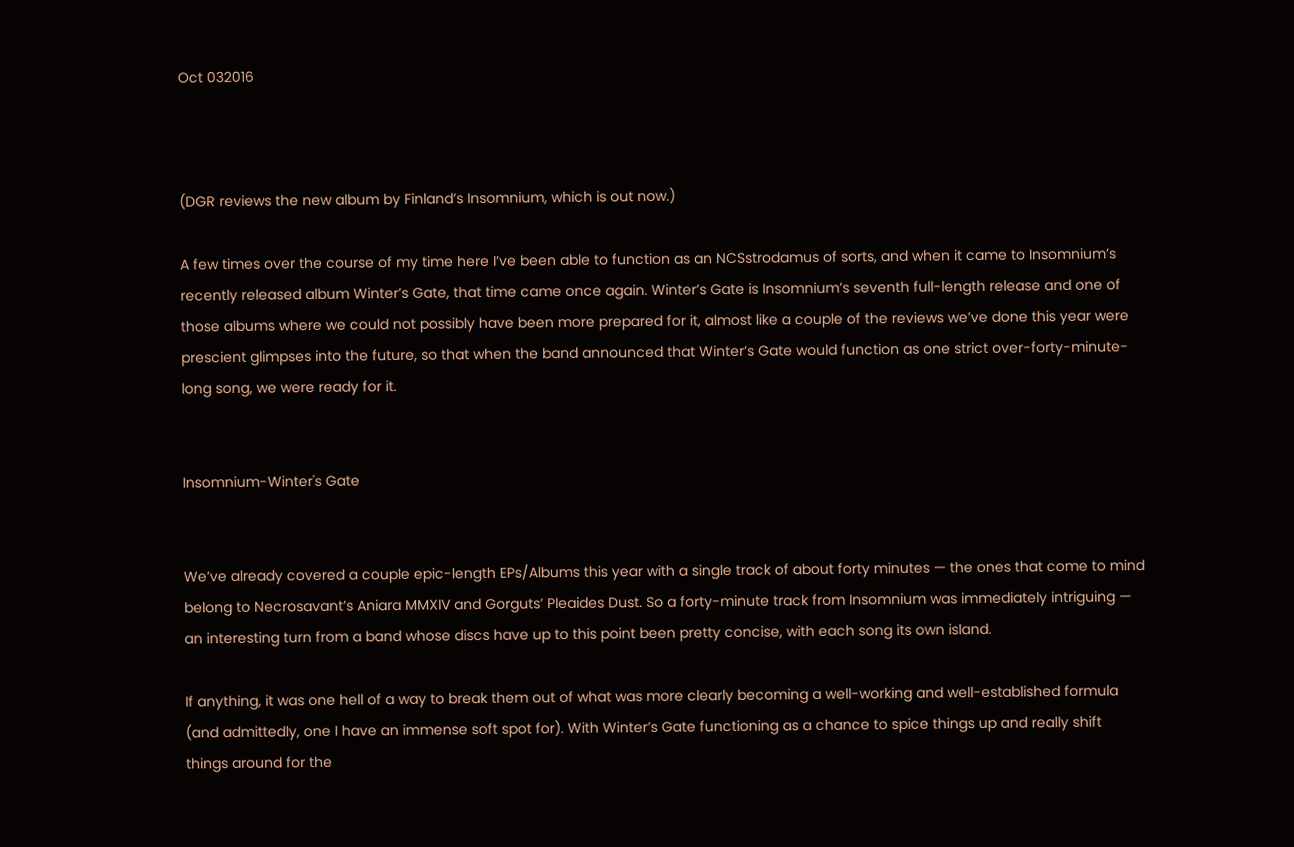Oct 032016



(DGR reviews the new album by Finland’s Insomnium, which is out now.)

A few times over the course of my time here I’ve been able to function as an NCSstrodamus of sorts, and when it came to Insomnium’s recently released album Winter’s Gate, that time came once again. Winter’s Gate is Insomnium’s seventh full-length release and one of those albums where we could not possibly have been more prepared for it, almost like a couple of the reviews we’ve done this year were prescient glimpses into the future, so that when the band announced that Winter’s Gate would function as one strict over-forty-minute-long song, we were ready for it.


Insomnium-Winter's Gate


We’ve already covered a couple epic-length EPs/Albums this year with a single track of about forty minutes — the ones that come to mind belong to Necrosavant’s Aniara MMXIV and Gorguts’ Pleaides Dust. So a forty-minute track from Insomnium was immediately intriguing — an interesting turn from a band whose discs have up to this point been pretty concise, with each song its own island.

If anything, it was one hell of a way to break them out of what was more clearly becoming a well-working and well-established formula (and admittedly, one I have an immense soft spot for). With Winter’s Gate functioning as a chance to spice things up and really shift things around for the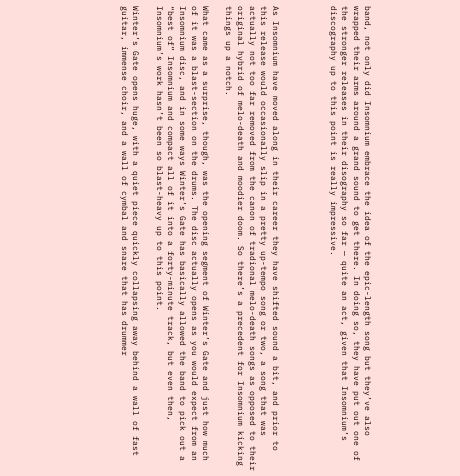band, not only did Insomnium embrace the idea of the epic-length song but they’ve also wrapped their arms around a grand sound to get there. In doing so, they have put out one of the stronger releases in their disography so far — quite an act, given that Insomnium’s discography up to this point is really impressive.




As Insomnium have moved along in their career they have shifted sound a bit, and prior to this release would occasionally slip in a pretty up-tempo song or two, a song that was actually not too far removed from the canon of tradional melo-death songs as opposed to their original hybrid of melo-death and moodier doom. So there’s a precedent for Insomnium kicking things up a notch.

What came as a surprise, though, was the opening segment of Winter’s Gate and just how much of it was a blast-section on the drums. The disc actually opens as you would expect from an Insomnium disc, and in some ways Winter’s Gate has basically allowed the band to pick out a “best of” Insomnium and compact all of it into a forty-minute track, but even then, Insomnium’s work hasn’t been so blast-heavy up to this point.

Winter’s Gate opens huge, with a quiet piece quickly collapsing away behind a wall of fast guitar, immense choir, and a wall of cymbal and snare that has drummer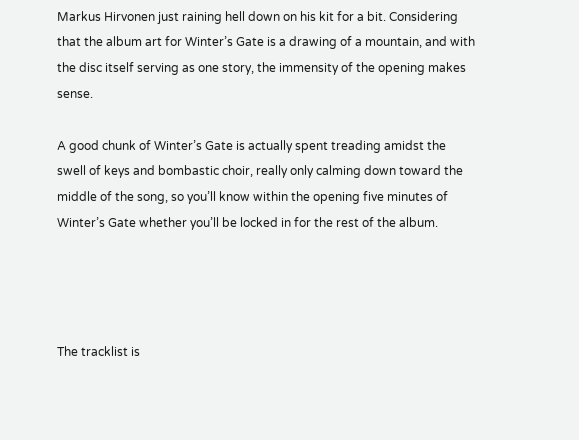Markus Hirvonen just raining hell down on his kit for a bit. Considering that the album art for Winter’s Gate is a drawing of a mountain, and with the disc itself serving as one story, the immensity of the opening makes sense.

A good chunk of Winter’s Gate is actually spent treading amidst the swell of keys and bombastic choir, really only calming down toward the middle of the song, so you’ll know within the opening five minutes of Winter’s Gate whether you’ll be locked in for the rest of the album.




The tracklist is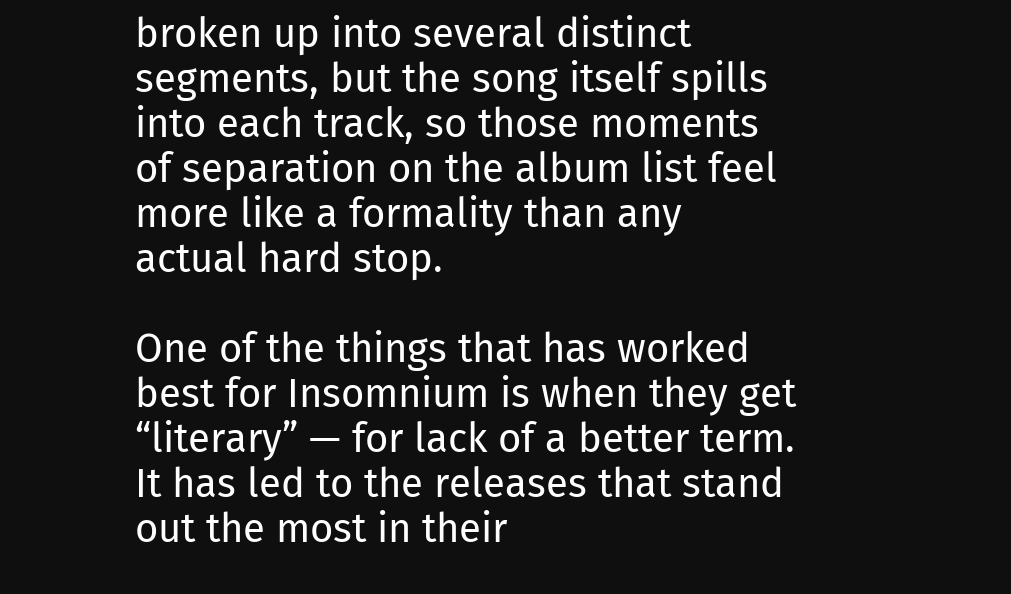broken up into several distinct segments, but the song itself spills into each track, so those moments of separation on the album list feel more like a formality than any actual hard stop.

One of the things that has worked best for Insomnium is when they get “literary” — for lack of a better term. It has led to the releases that stand out the most in their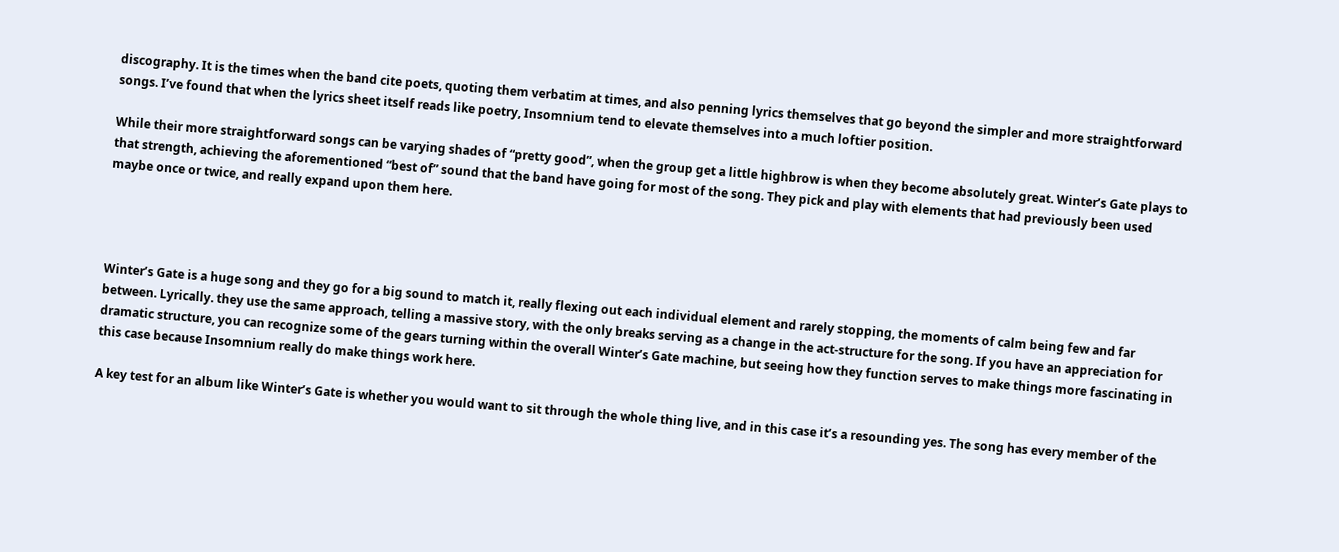discography. It is the times when the band cite poets, quoting them verbatim at times, and also penning lyrics themselves that go beyond the simpler and more straightforward songs. I’ve found that when the lyrics sheet itself reads like poetry, Insomnium tend to elevate themselves into a much loftier position.

While their more straightforward songs can be varying shades of “pretty good”, when the group get a little highbrow is when they become absolutely great. Winter’s Gate plays to that strength, achieving the aforementioned “best of” sound that the band have going for most of the song. They pick and play with elements that had previously been used maybe once or twice, and really expand upon them here.




Winter’s Gate is a huge song and they go for a big sound to match it, really flexing out each individual element and rarely stopping, the moments of calm being few and far between. Lyrically. they use the same approach, telling a massive story, with the only breaks serving as a change in the act-structure for the song. If you have an appreciation for dramatic structure, you can recognize some of the gears turning within the overall Winter’s Gate machine, but seeing how they function serves to make things more fascinating in this case because Insomnium really do make things work here.

A key test for an album like Winter’s Gate is whether you would want to sit through the whole thing live, and in this case it’s a resounding yes. The song has every member of the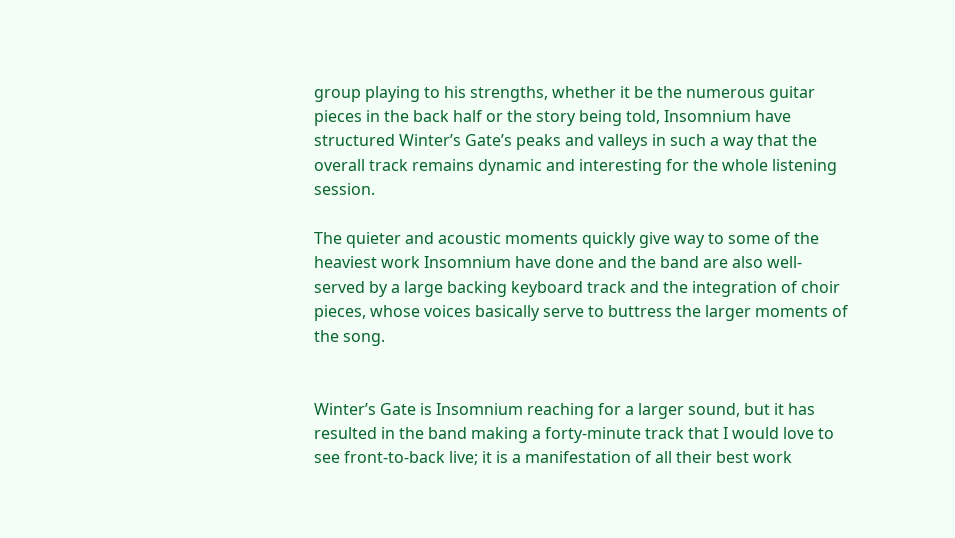group playing to his strengths, whether it be the numerous guitar pieces in the back half or the story being told, Insomnium have structured Winter’s Gate’s peaks and valleys in such a way that the overall track remains dynamic and interesting for the whole listening session.

The quieter and acoustic moments quickly give way to some of the heaviest work Insomnium have done and the band are also well-served by a large backing keyboard track and the integration of choir pieces, whose voices basically serve to buttress the larger moments of the song.


Winter’s Gate is Insomnium reaching for a larger sound, but it has resulted in the band making a forty-minute track that I would love to see front-to-back live; it is a manifestation of all their best work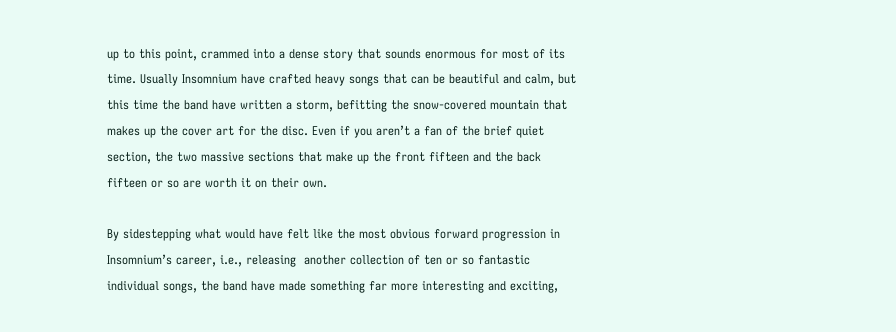up to this point, crammed into a dense story that sounds enormous for most of its time. Usually Insomnium have crafted heavy songs that can be beautiful and calm, but this time the band have written a storm, befitting the snow-covered mountain that makes up the cover art for the disc. Even if you aren’t a fan of the brief quiet section, the two massive sections that make up the front fifteen and the back fifteen or so are worth it on their own.

By sidestepping what would have felt like the most obvious forward progression in Insomnium’s career, i.e., releasing  another collection of ten or so fantastic individual songs, the band have made something far more interesting and exciting,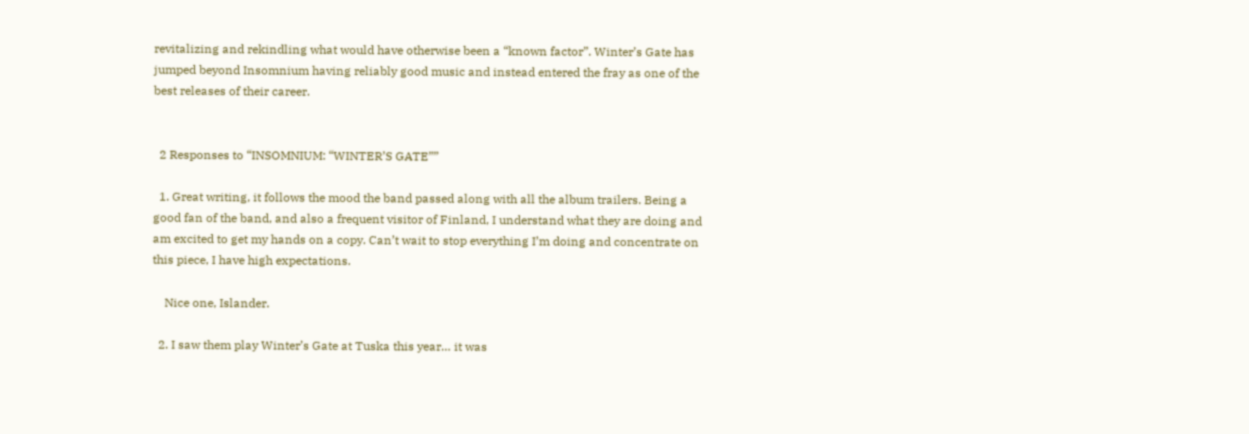revitalizing and rekindling what would have otherwise been a “known factor”. Winter’s Gate has jumped beyond Insomnium having reliably good music and instead entered the fray as one of the best releases of their career.


  2 Responses to “INSOMNIUM: “WINTER’S GATE””

  1. Great writing, it follows the mood the band passed along with all the album trailers. Being a good fan of the band, and also a frequent visitor of Finland, I understand what they are doing and am excited to get my hands on a copy. Can’t wait to stop everything I’m doing and concentrate on this piece, I have high expectations.

    Nice one, Islander.

  2. I saw them play Winter’s Gate at Tuska this year… it was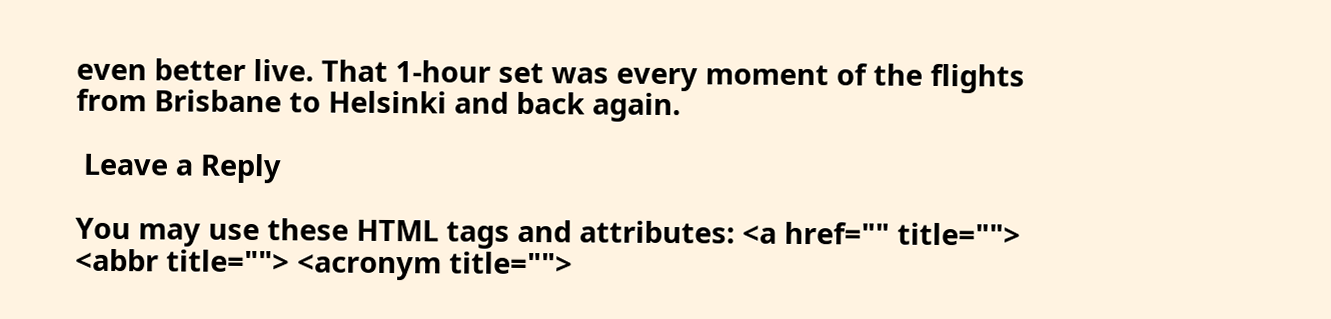even better live. That 1-hour set was every moment of the flights from Brisbane to Helsinki and back again.

 Leave a Reply

You may use these HTML tags and attributes: <a href="" title=""> <abbr title=""> <acronym title="">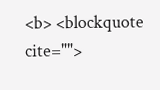<b> <blockquote cite="">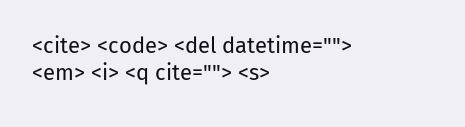<cite> <code> <del datetime=""> <em> <i> <q cite=""> <s>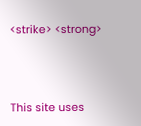<strike> <strong>



This site uses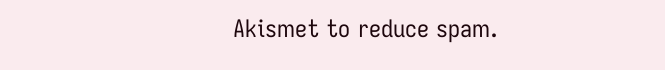Akismet to reduce spam.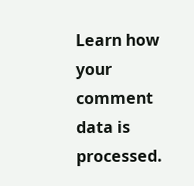Learn how your comment data is processed.